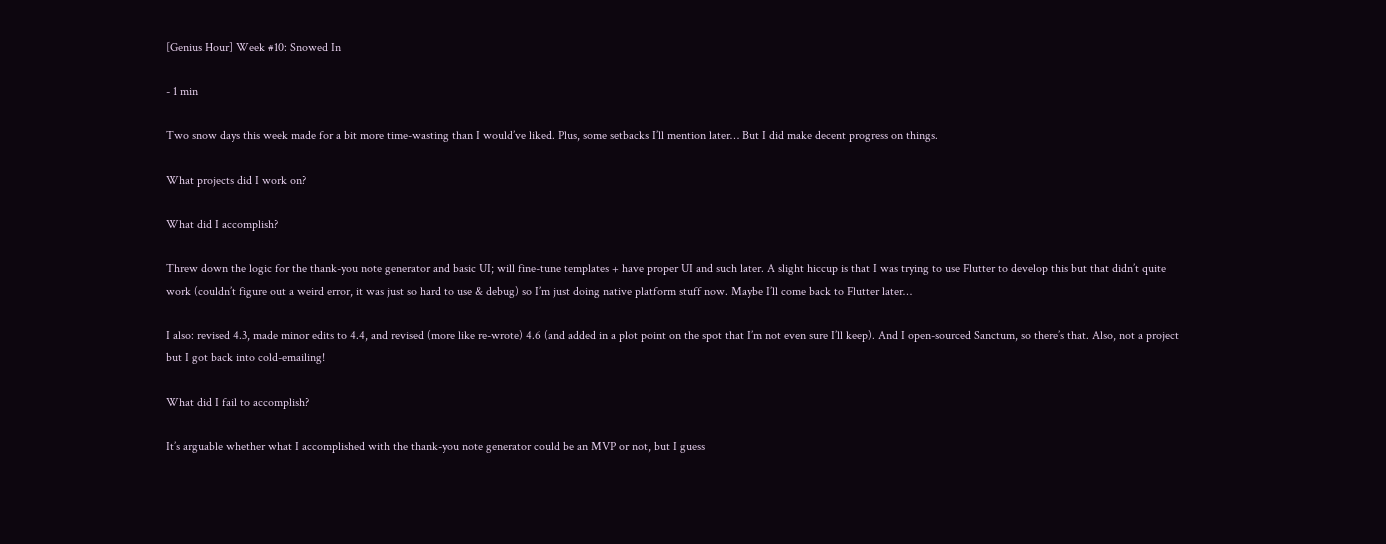[Genius Hour] Week #10: Snowed In

- 1 min

Two snow days this week made for a bit more time-wasting than I would’ve liked. Plus, some setbacks I’ll mention later… But I did make decent progress on things.

What projects did I work on?

What did I accomplish?

Threw down the logic for the thank-you note generator and basic UI; will fine-tune templates + have proper UI and such later. A slight hiccup is that I was trying to use Flutter to develop this but that didn’t quite work (couldn’t figure out a weird error, it was just so hard to use & debug) so I’m just doing native platform stuff now. Maybe I’ll come back to Flutter later…

I also: revised 4.3, made minor edits to 4.4, and revised (more like re-wrote) 4.6 (and added in a plot point on the spot that I’m not even sure I’ll keep). And I open-sourced Sanctum, so there’s that. Also, not a project but I got back into cold-emailing!

What did I fail to accomplish?

It’s arguable whether what I accomplished with the thank-you note generator could be an MVP or not, but I guess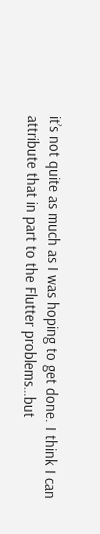it’s not quite as much as I was hoping to get done. I think I can attribute that in part to the Flutter problems…but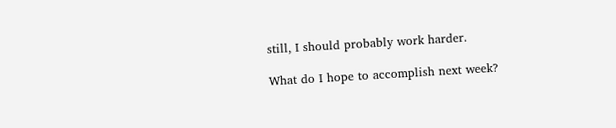still, I should probably work harder.

What do I hope to accomplish next week?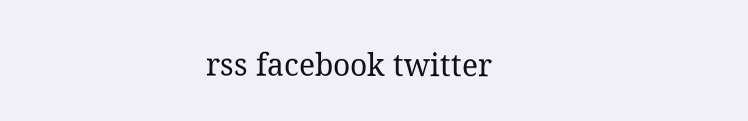rss facebook twitter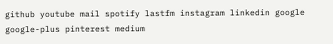github youtube mail spotify lastfm instagram linkedin google google-plus pinterest medium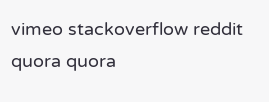vimeo stackoverflow reddit quora quora